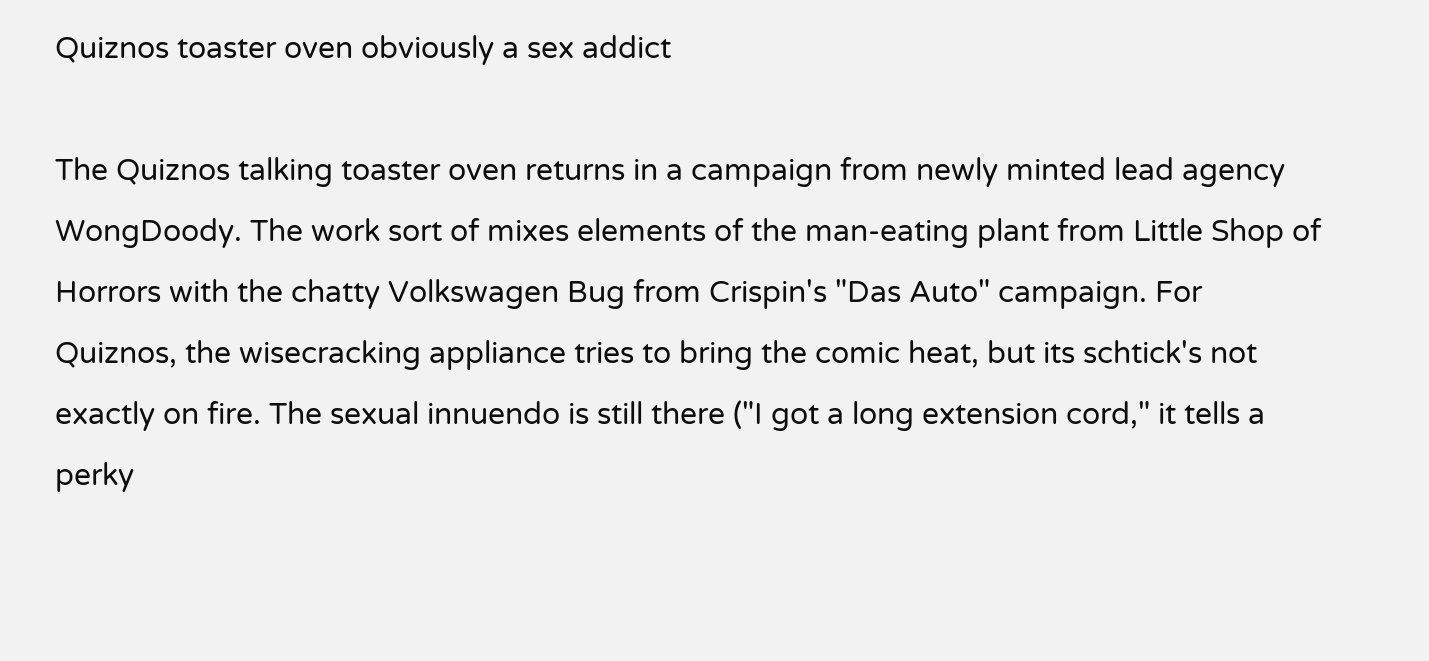Quiznos toaster oven obviously a sex addict

The Quiznos talking toaster oven returns in a campaign from newly minted lead agency WongDoody. The work sort of mixes elements of the man-eating plant from Little Shop of Horrors with the chatty Volkswagen Bug from Crispin's "Das Auto" campaign. For Quiznos, the wisecracking appliance tries to bring the comic heat, but its schtick's not exactly on fire. The sexual innuendo is still there ("I got a long extension cord," it tells a perky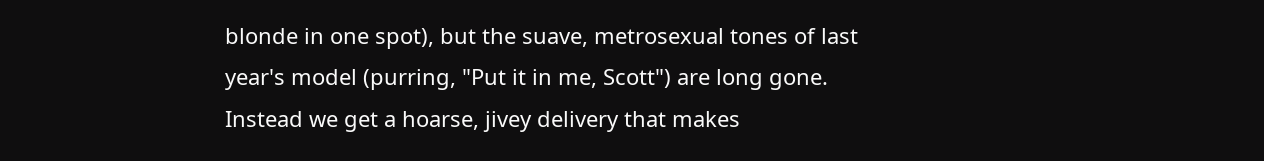blonde in one spot), but the suave, metrosexual tones of last year's model (purring, "Put it in me, Scott") are long gone. Instead we get a hoarse, jivey delivery that makes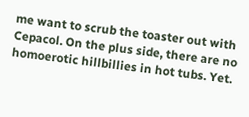me want to scrub the toaster out with Cepacol. On the plus side, there are no homoerotic hillbillies in hot tubs. Yet.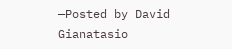—Posted by David Gianatasio